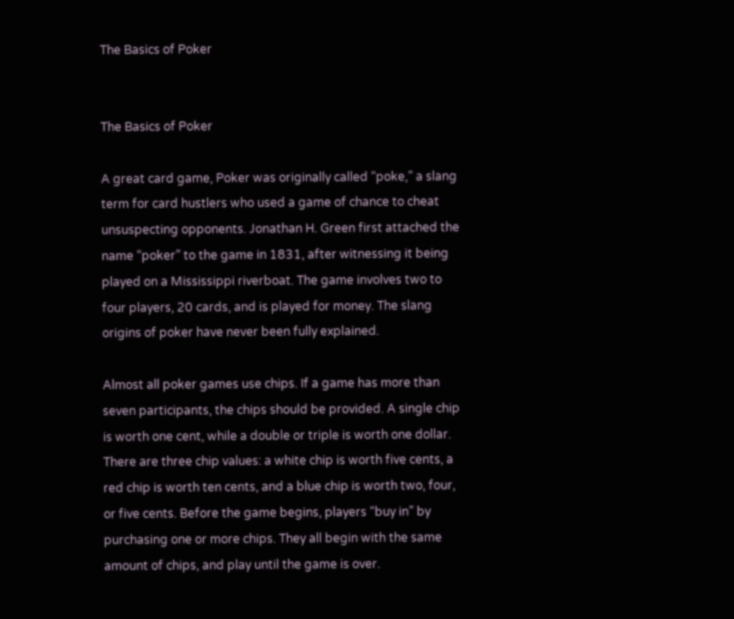The Basics of Poker


The Basics of Poker

A great card game, Poker was originally called “poke,” a slang term for card hustlers who used a game of chance to cheat unsuspecting opponents. Jonathan H. Green first attached the name “poker” to the game in 1831, after witnessing it being played on a Mississippi riverboat. The game involves two to four players, 20 cards, and is played for money. The slang origins of poker have never been fully explained.

Almost all poker games use chips. If a game has more than seven participants, the chips should be provided. A single chip is worth one cent, while a double or triple is worth one dollar. There are three chip values: a white chip is worth five cents, a red chip is worth ten cents, and a blue chip is worth two, four, or five cents. Before the game begins, players “buy in” by purchasing one or more chips. They all begin with the same amount of chips, and play until the game is over.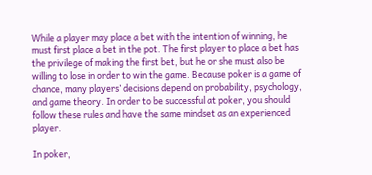While a player may place a bet with the intention of winning, he must first place a bet in the pot. The first player to place a bet has the privilege of making the first bet, but he or she must also be willing to lose in order to win the game. Because poker is a game of chance, many players’ decisions depend on probability, psychology, and game theory. In order to be successful at poker, you should follow these rules and have the same mindset as an experienced player.

In poker,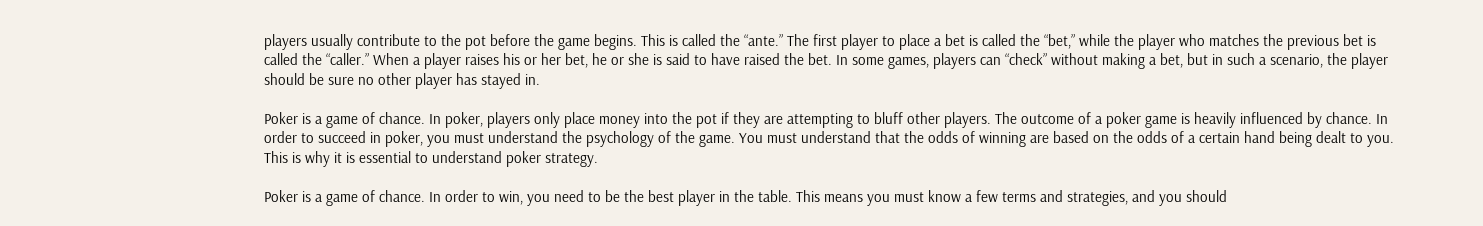players usually contribute to the pot before the game begins. This is called the “ante.” The first player to place a bet is called the “bet,” while the player who matches the previous bet is called the “caller.” When a player raises his or her bet, he or she is said to have raised the bet. In some games, players can “check” without making a bet, but in such a scenario, the player should be sure no other player has stayed in.

Poker is a game of chance. In poker, players only place money into the pot if they are attempting to bluff other players. The outcome of a poker game is heavily influenced by chance. In order to succeed in poker, you must understand the psychology of the game. You must understand that the odds of winning are based on the odds of a certain hand being dealt to you. This is why it is essential to understand poker strategy.

Poker is a game of chance. In order to win, you need to be the best player in the table. This means you must know a few terms and strategies, and you should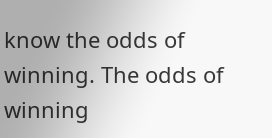know the odds of winning. The odds of winning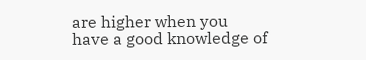are higher when you have a good knowledge of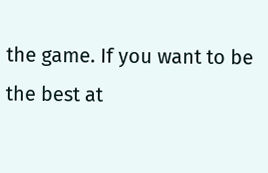the game. If you want to be the best at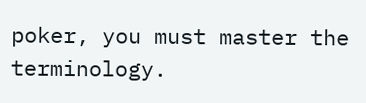poker, you must master the terminology.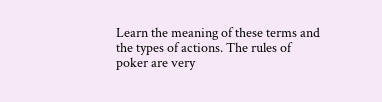Learn the meaning of these terms and the types of actions. The rules of poker are very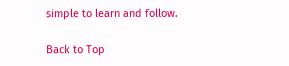simple to learn and follow.

Back to Top